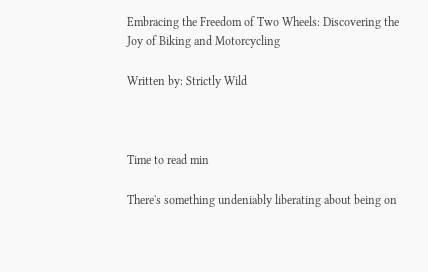Embracing the Freedom of Two Wheels: Discovering the Joy of Biking and Motorcycling

Written by: Strictly Wild



Time to read min

There's something undeniably liberating about being on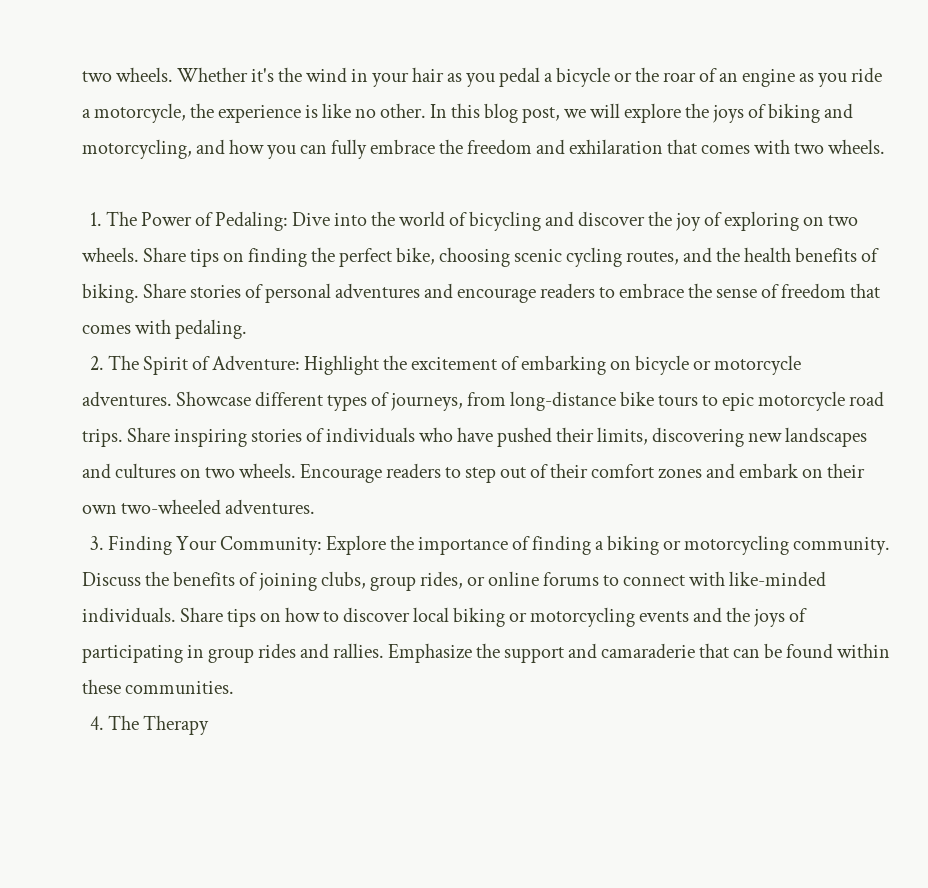two wheels. Whether it's the wind in your hair as you pedal a bicycle or the roar of an engine as you ride a motorcycle, the experience is like no other. In this blog post, we will explore the joys of biking and motorcycling, and how you can fully embrace the freedom and exhilaration that comes with two wheels.

  1. The Power of Pedaling: Dive into the world of bicycling and discover the joy of exploring on two wheels. Share tips on finding the perfect bike, choosing scenic cycling routes, and the health benefits of biking. Share stories of personal adventures and encourage readers to embrace the sense of freedom that comes with pedaling.
  2. The Spirit of Adventure: Highlight the excitement of embarking on bicycle or motorcycle adventures. Showcase different types of journeys, from long-distance bike tours to epic motorcycle road trips. Share inspiring stories of individuals who have pushed their limits, discovering new landscapes and cultures on two wheels. Encourage readers to step out of their comfort zones and embark on their own two-wheeled adventures.
  3. Finding Your Community: Explore the importance of finding a biking or motorcycling community. Discuss the benefits of joining clubs, group rides, or online forums to connect with like-minded individuals. Share tips on how to discover local biking or motorcycling events and the joys of participating in group rides and rallies. Emphasize the support and camaraderie that can be found within these communities.
  4. The Therapy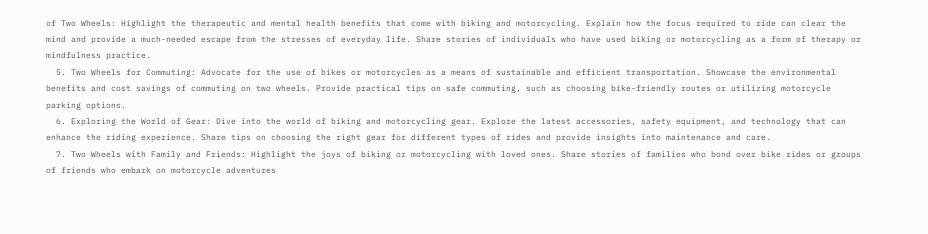of Two Wheels: Highlight the therapeutic and mental health benefits that come with biking and motorcycling. Explain how the focus required to ride can clear the mind and provide a much-needed escape from the stresses of everyday life. Share stories of individuals who have used biking or motorcycling as a form of therapy or mindfulness practice.
  5. Two Wheels for Commuting: Advocate for the use of bikes or motorcycles as a means of sustainable and efficient transportation. Showcase the environmental benefits and cost savings of commuting on two wheels. Provide practical tips on safe commuting, such as choosing bike-friendly routes or utilizing motorcycle parking options.
  6. Exploring the World of Gear: Dive into the world of biking and motorcycling gear. Explore the latest accessories, safety equipment, and technology that can enhance the riding experience. Share tips on choosing the right gear for different types of rides and provide insights into maintenance and care.
  7. Two Wheels with Family and Friends: Highlight the joys of biking or motorcycling with loved ones. Share stories of families who bond over bike rides or groups of friends who embark on motorcycle adventures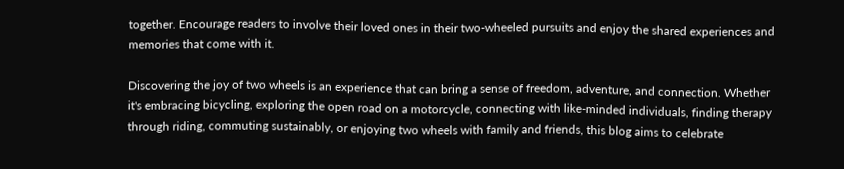together. Encourage readers to involve their loved ones in their two-wheeled pursuits and enjoy the shared experiences and memories that come with it.

Discovering the joy of two wheels is an experience that can bring a sense of freedom, adventure, and connection. Whether it's embracing bicycling, exploring the open road on a motorcycle, connecting with like-minded individuals, finding therapy through riding, commuting sustainably, or enjoying two wheels with family and friends, this blog aims to celebrate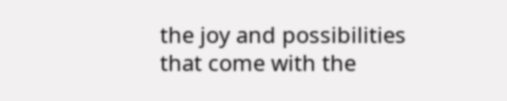the joy and possibilities that come with the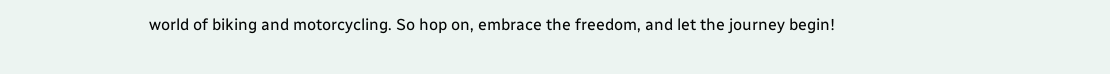world of biking and motorcycling. So hop on, embrace the freedom, and let the journey begin!